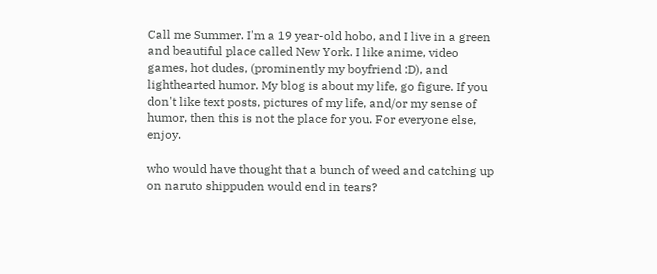Call me Summer. I'm a 19 year-old hobo, and I live in a green and beautiful place called New York. I like anime, video games, hot dudes, (prominently my boyfriend :D), and lighthearted humor. My blog is about my life, go figure. If you don't like text posts, pictures of my life, and/or my sense of humor, then this is not the place for you. For everyone else, enjoy.

who would have thought that a bunch of weed and catching up on naruto shippuden would end in tears?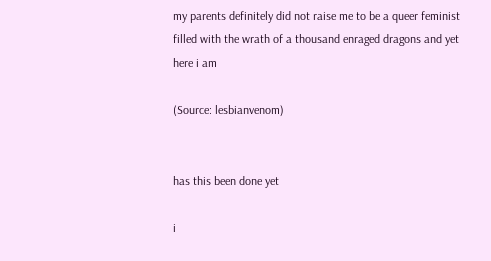my parents definitely did not raise me to be a queer feminist filled with the wrath of a thousand enraged dragons and yet here i am

(Source: lesbianvenom)


has this been done yet

i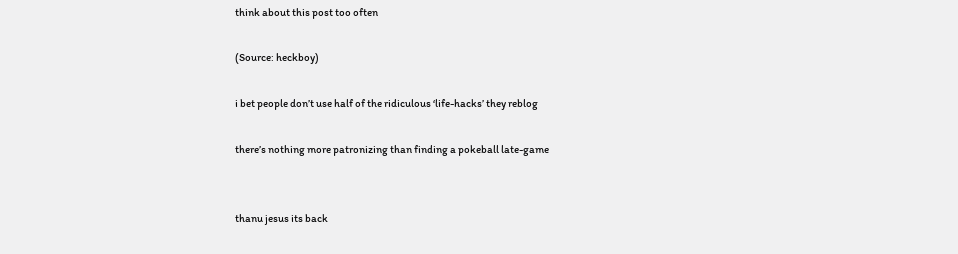think about this post too often

(Source: heckboy)

i bet people don’t use half of the ridiculous ‘life-hacks’ they reblog

there’s nothing more patronizing than finding a pokeball late-game


thanu jesus its back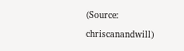(Source: chriscanandwill)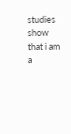studies show that i am a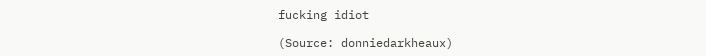fucking idiot

(Source: donniedarkheaux)